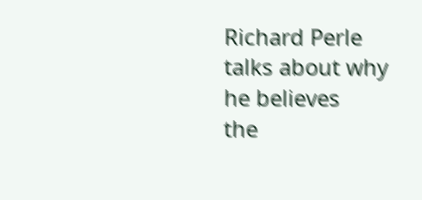Richard Perle talks about why he believes
the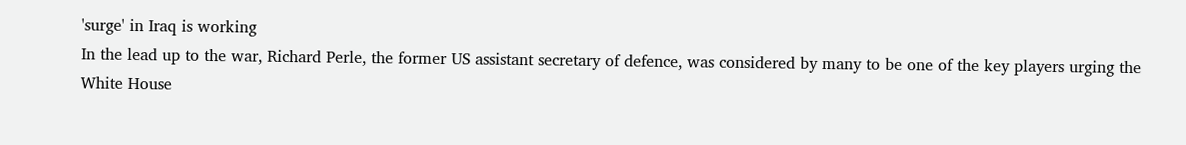'surge' in Iraq is working
In the lead up to the war, Richard Perle, the former US assistant secretary of defence, was considered by many to be one of the key players urging the White House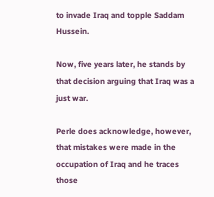to invade Iraq and topple Saddam Hussein.

Now, five years later, he stands by that decision arguing that Iraq was a just war.

Perle does acknowledge, however, that mistakes were made in the occupation of Iraq and he traces those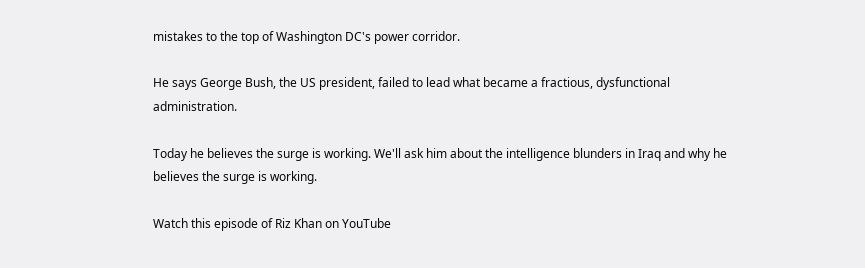mistakes to the top of Washington DC's power corridor.

He says George Bush, the US president, failed to lead what became a fractious, dysfunctional administration.

Today he believes the surge is working. We'll ask him about the intelligence blunders in Iraq and why he believes the surge is working.

Watch this episode of Riz Khan on YouTube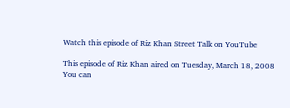Watch this episode of Riz Khan Street Talk on YouTube

This episode of Riz Khan aired on Tuesday, March 18, 2008
You can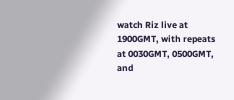watch Riz live at 1900GMT, with repeats at 0030GMT, 0500GMT, and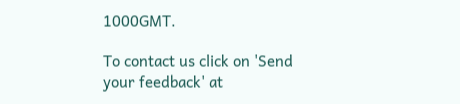1000GMT.

To contact us click on 'Send your feedback' at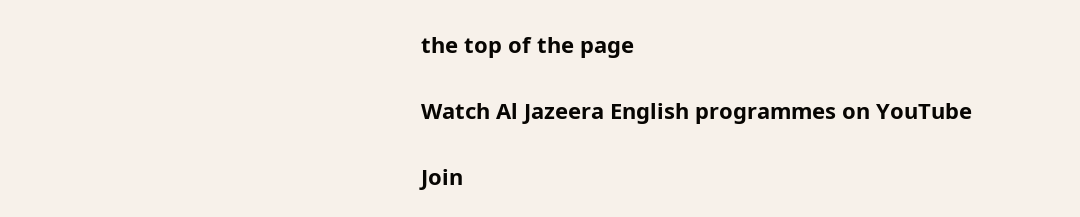the top of the page

Watch Al Jazeera English programmes on YouTube

Join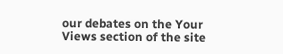our debates on the Your Views section of the site